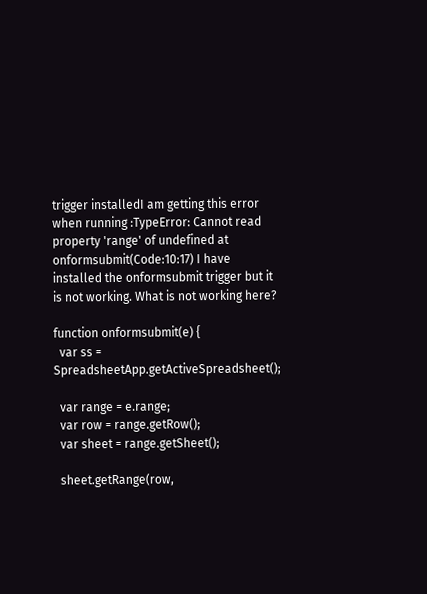trigger installedI am getting this error when running :TypeError: Cannot read property 'range' of undefined at onformsubmit(Code:10:17) I have installed the onformsubmit trigger but it is not working. What is not working here?

function onformsubmit(e) {
  var ss = SpreadsheetApp.getActiveSpreadsheet();

  var range = e.range;
  var row = range.getRow();
  var sheet = range.getSheet();

  sheet.getRange(row,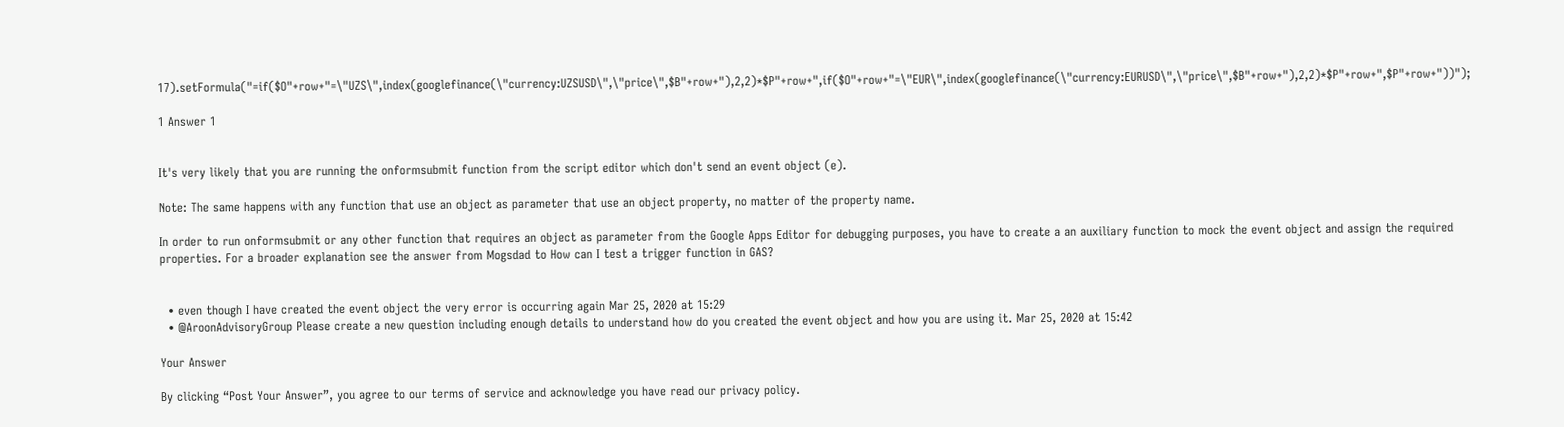17).setFormula("=if($O"+row+"=\"UZS\",index(googlefinance(\"currency:UZSUSD\",\"price\",$B"+row+"),2,2)*$P"+row+",if($O"+row+"=\"EUR\",index(googlefinance(\"currency:EURUSD\",\"price\",$B"+row+"),2,2)*$P"+row+",$P"+row+"))");

1 Answer 1


It's very likely that you are running the onformsubmit function from the script editor which don't send an event object (e).

Note: The same happens with any function that use an object as parameter that use an object property, no matter of the property name.

In order to run onformsubmit or any other function that requires an object as parameter from the Google Apps Editor for debugging purposes, you have to create a an auxiliary function to mock the event object and assign the required properties. For a broader explanation see the answer from Mogsdad to How can I test a trigger function in GAS?


  • even though I have created the event object the very error is occurring again Mar 25, 2020 at 15:29
  • @AroonAdvisoryGroup Please create a new question including enough details to understand how do you created the event object and how you are using it. Mar 25, 2020 at 15:42

Your Answer

By clicking “Post Your Answer”, you agree to our terms of service and acknowledge you have read our privacy policy.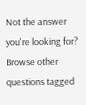Not the answer you're looking for? Browse other questions tagged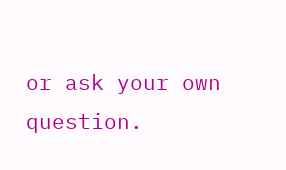or ask your own question.